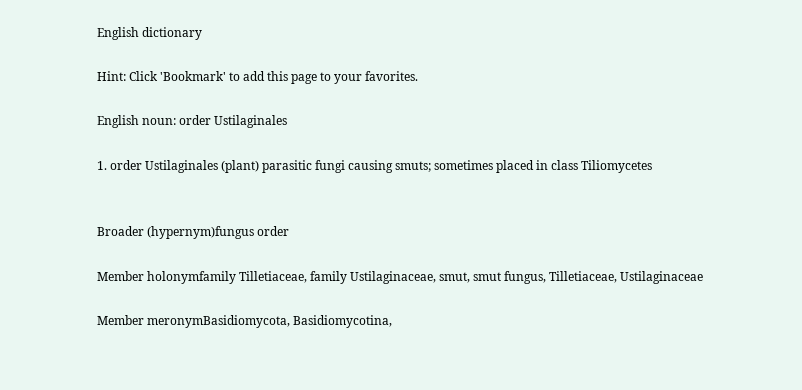English dictionary

Hint: Click 'Bookmark' to add this page to your favorites.

English noun: order Ustilaginales

1. order Ustilaginales (plant) parasitic fungi causing smuts; sometimes placed in class Tiliomycetes


Broader (hypernym)fungus order

Member holonymfamily Tilletiaceae, family Ustilaginaceae, smut, smut fungus, Tilletiaceae, Ustilaginaceae

Member meronymBasidiomycota, Basidiomycotina,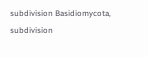subdivision Basidiomycota, subdivision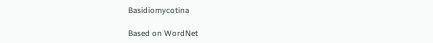Basidiomycotina

Based on WordNet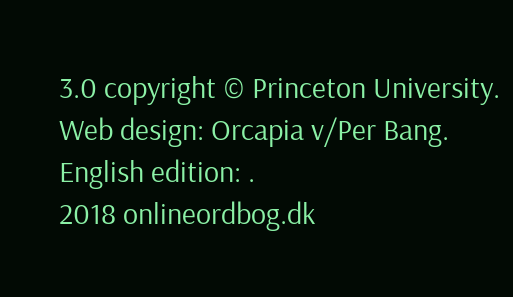3.0 copyright © Princeton University.
Web design: Orcapia v/Per Bang. English edition: .
2018 onlineordbog.dk